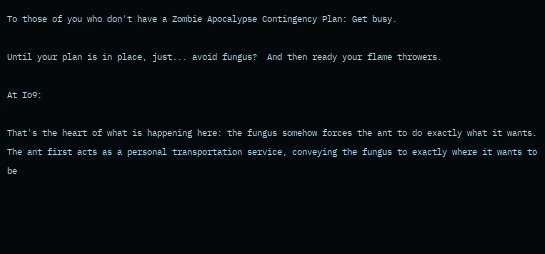To those of you who don't have a Zombie Apocalypse Contingency Plan: Get busy.

Until your plan is in place, just... avoid fungus?  And then ready your flame throwers.

At Io9:

That's the heart of what is happening here: the fungus somehow forces the ant to do exactly what it wants. The ant first acts as a personal transportation service, conveying the fungus to exactly where it wants to be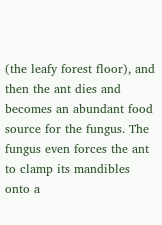(the leafy forest floor), and then the ant dies and becomes an abundant food source for the fungus. The fungus even forces the ant to clamp its mandibles onto a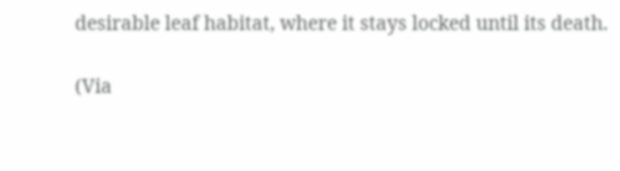desirable leaf habitat, where it stays locked until its death.

(Via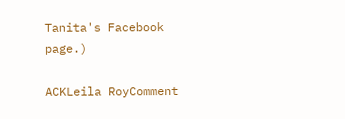Tanita's Facebook page.)

ACKLeila RoyComment